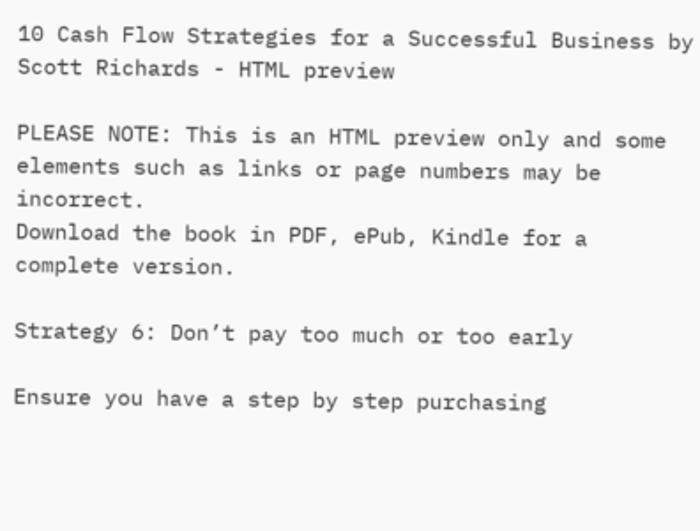10 Cash Flow Strategies for a Successful Business by Scott Richards - HTML preview

PLEASE NOTE: This is an HTML preview only and some elements such as links or page numbers may be incorrect.
Download the book in PDF, ePub, Kindle for a complete version.

Strategy 6: Don’t pay too much or too early

Ensure you have a step by step purchasing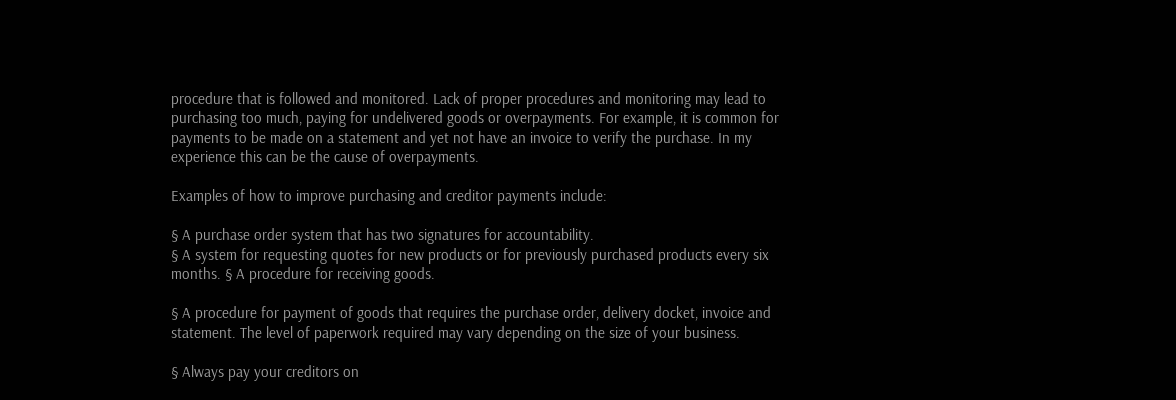procedure that is followed and monitored. Lack of proper procedures and monitoring may lead to purchasing too much, paying for undelivered goods or overpayments. For example, it is common for payments to be made on a statement and yet not have an invoice to verify the purchase. In my experience this can be the cause of overpayments.

Examples of how to improve purchasing and creditor payments include:

§ A purchase order system that has two signatures for accountability.
§ A system for requesting quotes for new products or for previously purchased products every six months. § A procedure for receiving goods.

§ A procedure for payment of goods that requires the purchase order, delivery docket, invoice and statement. The level of paperwork required may vary depending on the size of your business.

§ Always pay your creditors on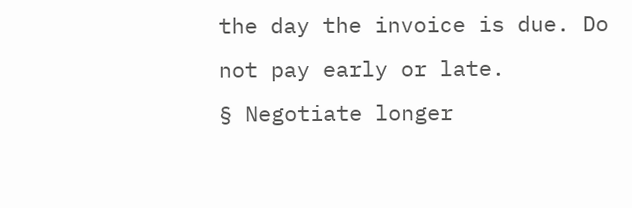the day the invoice is due. Do not pay early or late.
§ Negotiate longer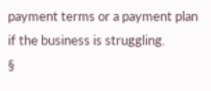payment terms or a payment plan if the business is struggling.
§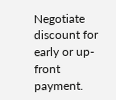Negotiate discount for early or up-front payment.